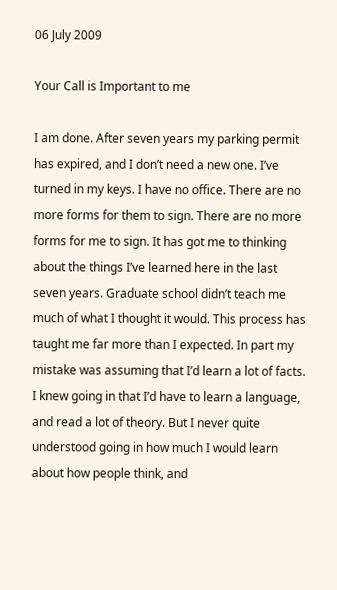06 July 2009

Your Call is Important to me

I am done. After seven years my parking permit has expired, and I don’t need a new one. I’ve turned in my keys. I have no office. There are no more forms for them to sign. There are no more forms for me to sign. It has got me to thinking about the things I’ve learned here in the last seven years. Graduate school didn’t teach me much of what I thought it would. This process has taught me far more than I expected. In part my mistake was assuming that I’d learn a lot of facts. I knew going in that I’d have to learn a language, and read a lot of theory. But I never quite understood going in how much I would learn about how people think, and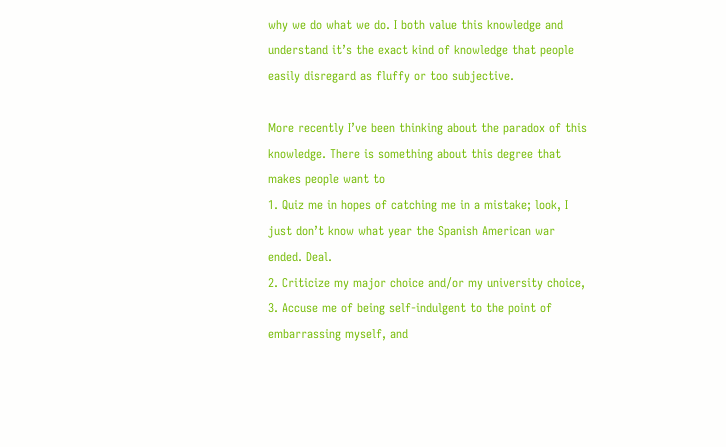why we do what we do. I both value this knowledge and understand it’s the exact kind of knowledge that people easily disregard as fluffy or too subjective.

More recently I’ve been thinking about the paradox of this knowledge. There is something about this degree that makes people want to
1. Quiz me in hopes of catching me in a mistake; look, I just don’t know what year the Spanish American war ended. Deal.
2. Criticize my major choice and/or my university choice,
3. Accuse me of being self-indulgent to the point of embarrassing myself, and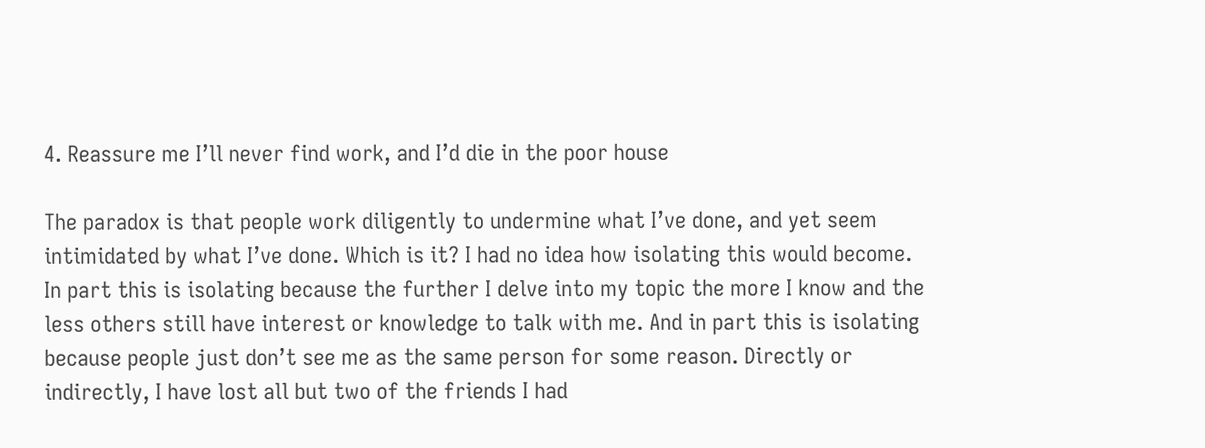4. Reassure me I’ll never find work, and I’d die in the poor house

The paradox is that people work diligently to undermine what I’ve done, and yet seem intimidated by what I’ve done. Which is it? I had no idea how isolating this would become. In part this is isolating because the further I delve into my topic the more I know and the less others still have interest or knowledge to talk with me. And in part this is isolating because people just don’t see me as the same person for some reason. Directly or indirectly, I have lost all but two of the friends I had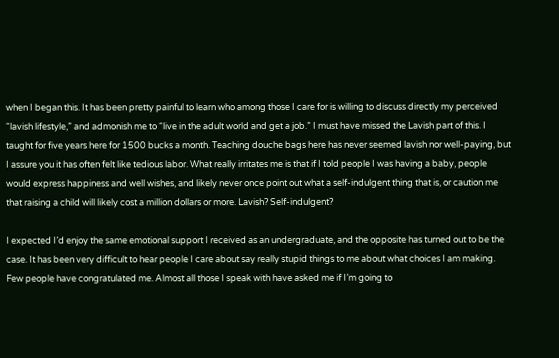when I began this. It has been pretty painful to learn who among those I care for is willing to discuss directly my perceived “lavish lifestyle,” and admonish me to “live in the adult world and get a job.” I must have missed the Lavish part of this. I taught for five years here for 1500 bucks a month. Teaching douche bags here has never seemed lavish nor well-paying, but I assure you it has often felt like tedious labor. What really irritates me is that if I told people I was having a baby, people would express happiness and well wishes, and likely never once point out what a self-indulgent thing that is, or caution me that raising a child will likely cost a million dollars or more. Lavish? Self-indulgent?

I expected I’d enjoy the same emotional support I received as an undergraduate, and the opposite has turned out to be the case. It has been very difficult to hear people I care about say really stupid things to me about what choices I am making. Few people have congratulated me. Almost all those I speak with have asked me if I’m going to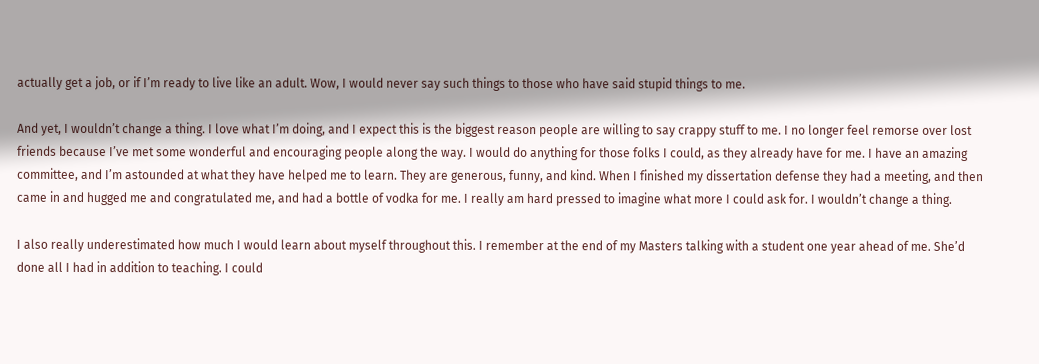actually get a job, or if I’m ready to live like an adult. Wow, I would never say such things to those who have said stupid things to me.

And yet, I wouldn’t change a thing. I love what I’m doing, and I expect this is the biggest reason people are willing to say crappy stuff to me. I no longer feel remorse over lost friends because I’ve met some wonderful and encouraging people along the way. I would do anything for those folks I could, as they already have for me. I have an amazing committee, and I’m astounded at what they have helped me to learn. They are generous, funny, and kind. When I finished my dissertation defense they had a meeting, and then came in and hugged me and congratulated me, and had a bottle of vodka for me. I really am hard pressed to imagine what more I could ask for. I wouldn’t change a thing.

I also really underestimated how much I would learn about myself throughout this. I remember at the end of my Masters talking with a student one year ahead of me. She’d done all I had in addition to teaching. I could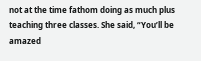not at the time fathom doing as much plus teaching three classes. She said, “You’ll be amazed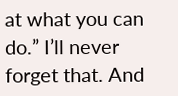at what you can do.” I’ll never forget that. And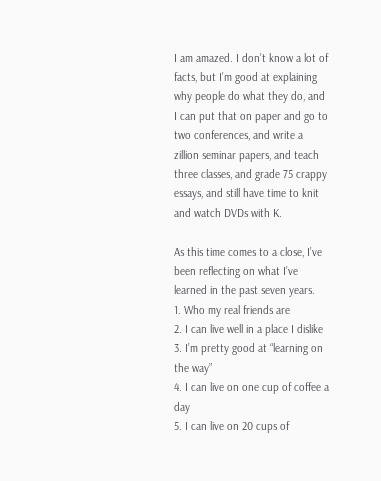I am amazed. I don’t know a lot of facts, but I’m good at explaining why people do what they do, and I can put that on paper and go to two conferences, and write a zillion seminar papers, and teach three classes, and grade 75 crappy essays, and still have time to knit and watch DVDs with K.

As this time comes to a close, I’ve been reflecting on what I’ve learned in the past seven years.
1. Who my real friends are
2. I can live well in a place I dislike
3. I’m pretty good at “learning on the way”
4. I can live on one cup of coffee a day
5. I can live on 20 cups of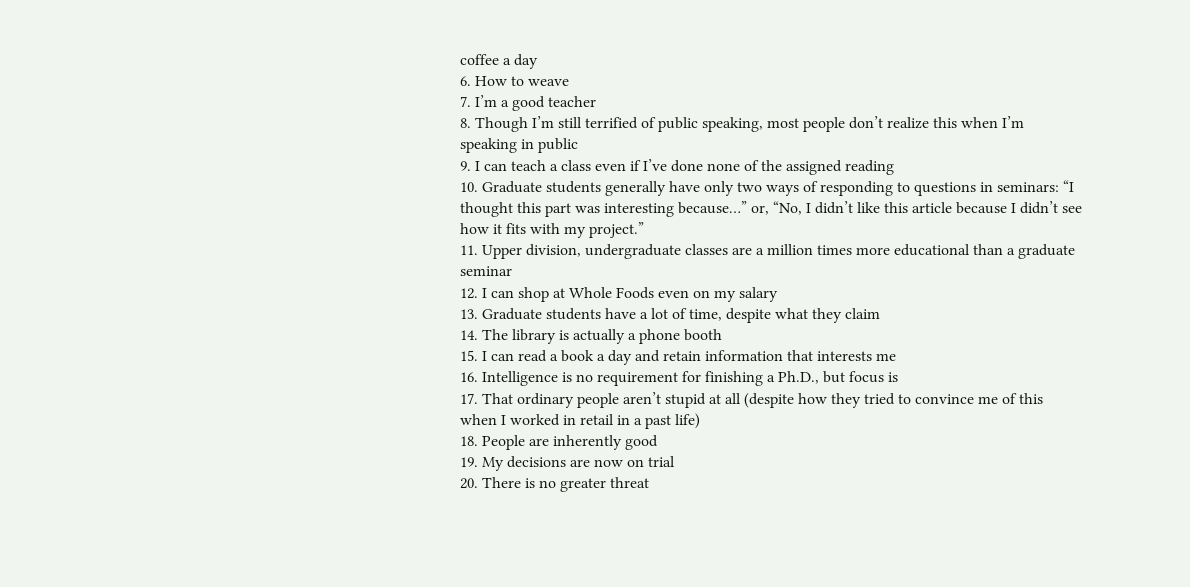coffee a day
6. How to weave
7. I’m a good teacher
8. Though I’m still terrified of public speaking, most people don’t realize this when I’m speaking in public
9. I can teach a class even if I’ve done none of the assigned reading
10. Graduate students generally have only two ways of responding to questions in seminars: “I thought this part was interesting because…” or, “No, I didn’t like this article because I didn’t see how it fits with my project.”
11. Upper division, undergraduate classes are a million times more educational than a graduate seminar
12. I can shop at Whole Foods even on my salary
13. Graduate students have a lot of time, despite what they claim
14. The library is actually a phone booth
15. I can read a book a day and retain information that interests me
16. Intelligence is no requirement for finishing a Ph.D., but focus is
17. That ordinary people aren’t stupid at all (despite how they tried to convince me of this when I worked in retail in a past life)
18. People are inherently good
19. My decisions are now on trial
20. There is no greater threat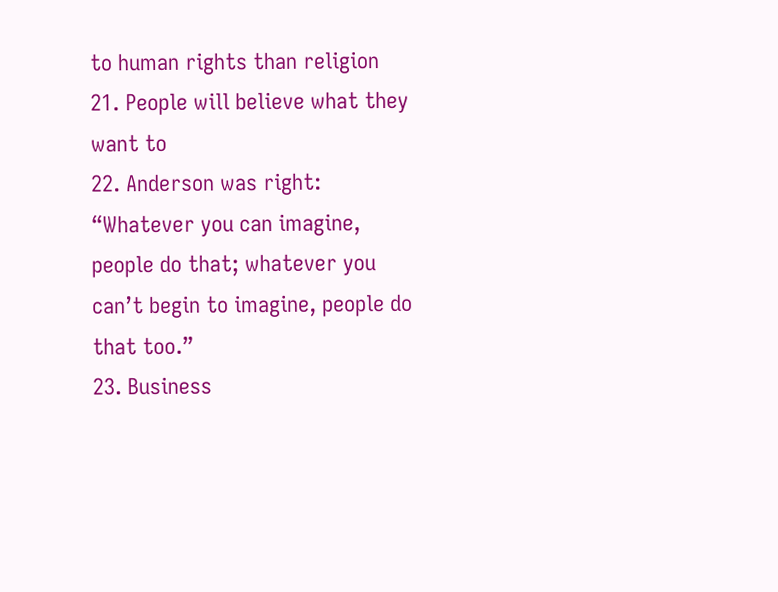to human rights than religion
21. People will believe what they want to
22. Anderson was right: “Whatever you can imagine, people do that; whatever you can’t begin to imagine, people do that too.”
23. Business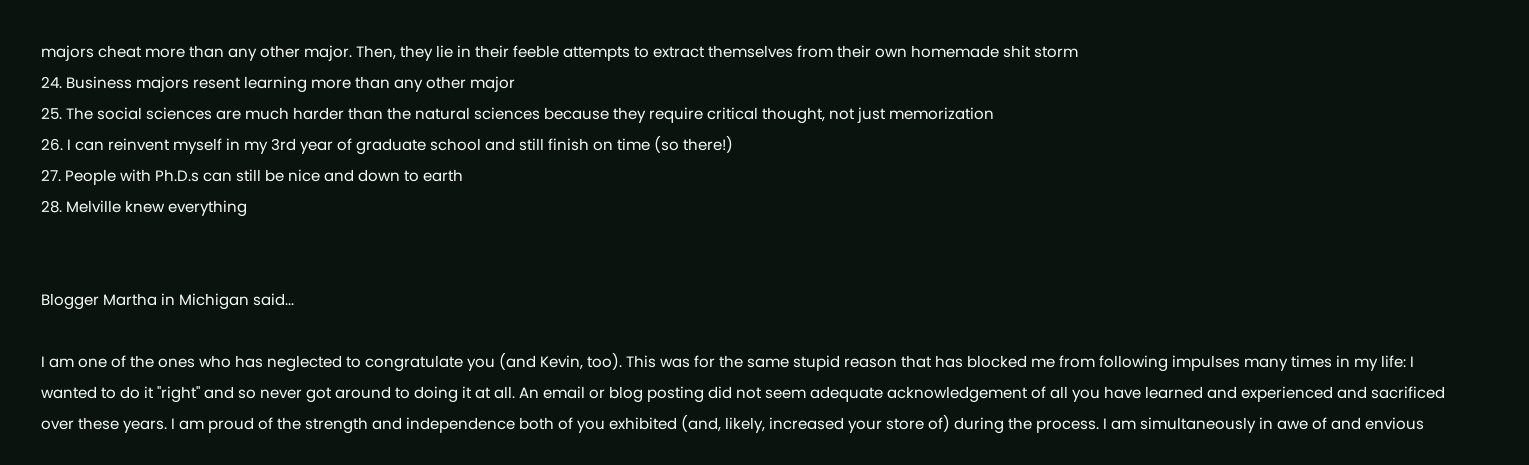majors cheat more than any other major. Then, they lie in their feeble attempts to extract themselves from their own homemade shit storm
24. Business majors resent learning more than any other major
25. The social sciences are much harder than the natural sciences because they require critical thought, not just memorization
26. I can reinvent myself in my 3rd year of graduate school and still finish on time (so there!)
27. People with Ph.D.s can still be nice and down to earth
28. Melville knew everything


Blogger Martha in Michigan said...

I am one of the ones who has neglected to congratulate you (and Kevin, too). This was for the same stupid reason that has blocked me from following impulses many times in my life: I wanted to do it "right" and so never got around to doing it at all. An email or blog posting did not seem adequate acknowledgement of all you have learned and experienced and sacrificed over these years. I am proud of the strength and independence both of you exhibited (and, likely, increased your store of) during the process. I am simultaneously in awe of and envious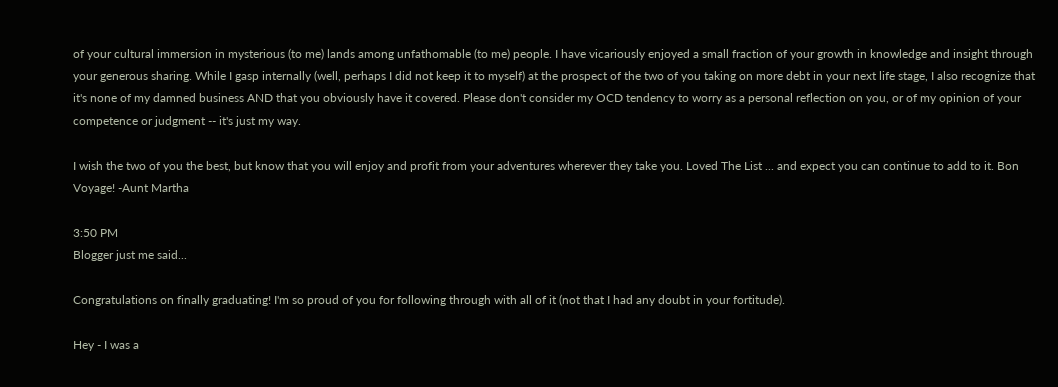of your cultural immersion in mysterious (to me) lands among unfathomable (to me) people. I have vicariously enjoyed a small fraction of your growth in knowledge and insight through your generous sharing. While I gasp internally (well, perhaps I did not keep it to myself) at the prospect of the two of you taking on more debt in your next life stage, I also recognize that it's none of my damned business AND that you obviously have it covered. Please don't consider my OCD tendency to worry as a personal reflection on you, or of my opinion of your competence or judgment -- it's just my way.

I wish the two of you the best, but know that you will enjoy and profit from your adventures wherever they take you. Loved The List ... and expect you can continue to add to it. Bon Voyage! -Aunt Martha

3:50 PM
Blogger just me said...

Congratulations on finally graduating! I'm so proud of you for following through with all of it (not that I had any doubt in your fortitude).

Hey - I was a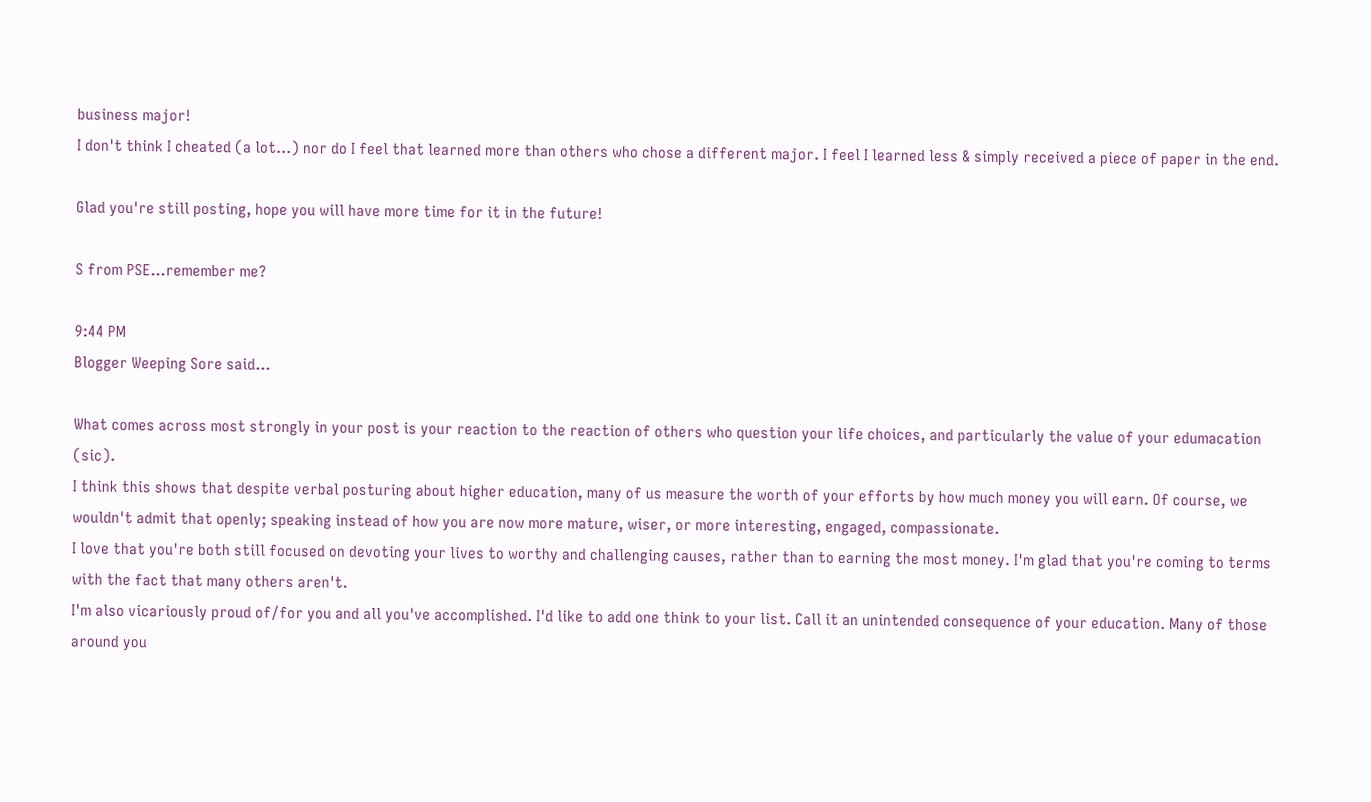business major!
I don't think I cheated (a lot...) nor do I feel that learned more than others who chose a different major. I feel I learned less & simply received a piece of paper in the end.

Glad you're still posting, hope you will have more time for it in the future!

S from PSE...remember me?

9:44 PM
Blogger Weeping Sore said...

What comes across most strongly in your post is your reaction to the reaction of others who question your life choices, and particularly the value of your edumacation (sic).
I think this shows that despite verbal posturing about higher education, many of us measure the worth of your efforts by how much money you will earn. Of course, we wouldn't admit that openly; speaking instead of how you are now more mature, wiser, or more interesting, engaged, compassionate.
I love that you're both still focused on devoting your lives to worthy and challenging causes, rather than to earning the most money. I'm glad that you're coming to terms with the fact that many others aren't.
I'm also vicariously proud of/for you and all you've accomplished. I'd like to add one think to your list. Call it an unintended consequence of your education. Many of those around you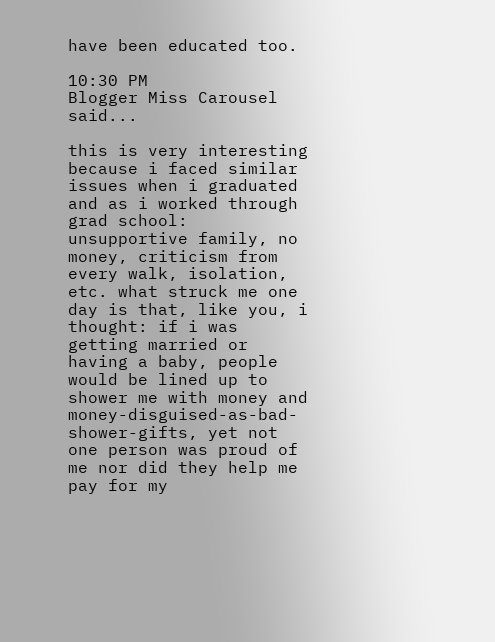have been educated too.

10:30 PM
Blogger Miss Carousel said...

this is very interesting because i faced similar issues when i graduated and as i worked through grad school: unsupportive family, no money, criticism from every walk, isolation, etc. what struck me one day is that, like you, i thought: if i was getting married or having a baby, people would be lined up to shower me with money and money-disguised-as-bad-shower-gifts, yet not one person was proud of me nor did they help me pay for my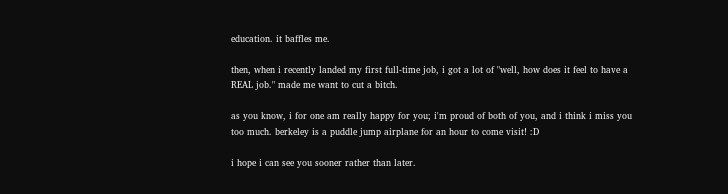education. it baffles me.

then, when i recently landed my first full-time job, i got a lot of "well, how does it feel to have a REAL job." made me want to cut a bitch.

as you know, i for one am really happy for you; i'm proud of both of you, and i think i miss you too much. berkeley is a puddle jump airplane for an hour to come visit! :D

i hope i can see you sooner rather than later.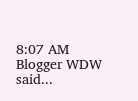8:07 AM
Blogger WDW said...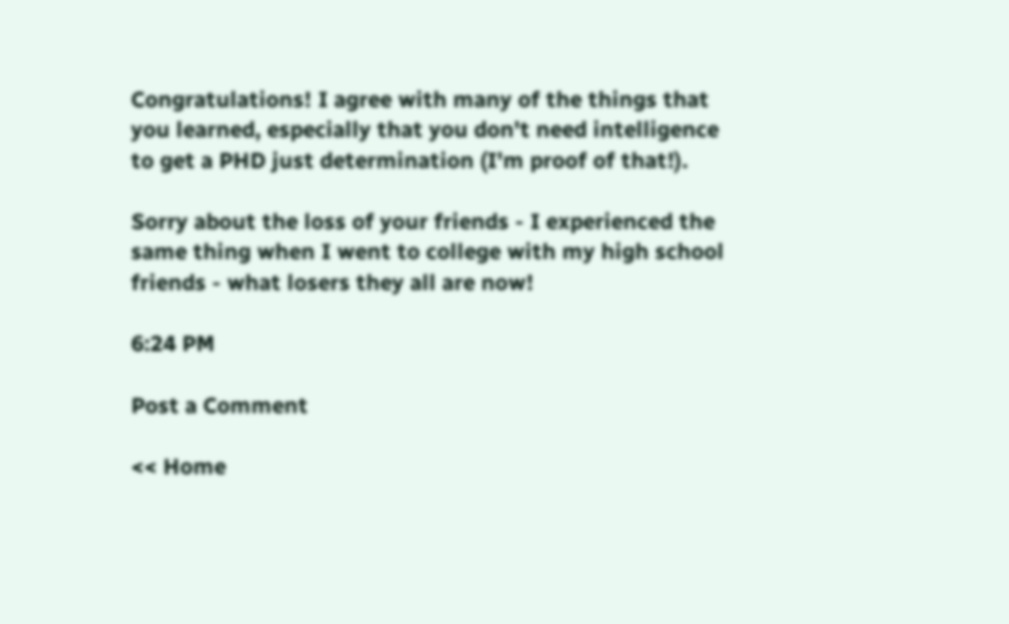Congratulations! I agree with many of the things that you learned, especially that you don't need intelligence to get a PHD just determination (I'm proof of that!).

Sorry about the loss of your friends - I experienced the same thing when I went to college with my high school friends - what losers they all are now!

6:24 PM

Post a Comment

<< Home